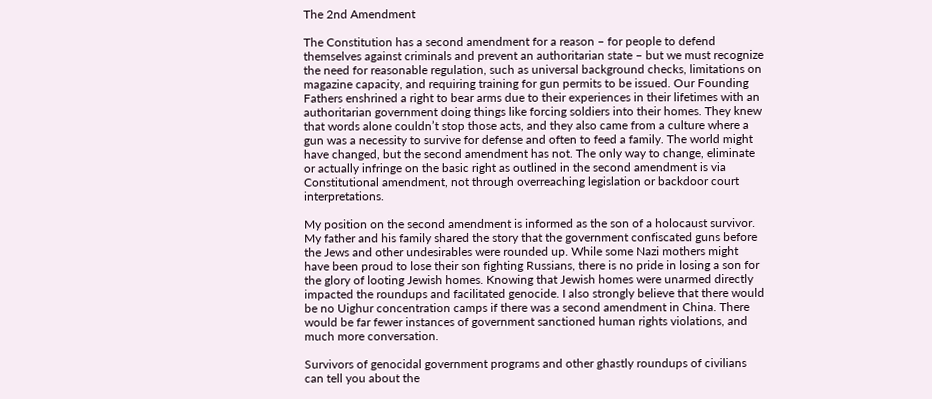The 2nd Amendment

The Constitution has a second amendment for a reason – for people to defend themselves against criminals and prevent an authoritarian state – but we must recognize the need for reasonable regulation, such as universal background checks, limitations on magazine capacity, and requiring training for gun permits to be issued. Our Founding Fathers enshrined a right to bear arms due to their experiences in their lifetimes with an authoritarian government doing things like forcing soldiers into their homes. They knew that words alone couldn’t stop those acts, and they also came from a culture where a gun was a necessity to survive for defense and often to feed a family. The world might have changed, but the second amendment has not. The only way to change, eliminate or actually infringe on the basic right as outlined in the second amendment is via Constitutional amendment, not through overreaching legislation or backdoor court interpretations.

My position on the second amendment is informed as the son of a holocaust survivor. My father and his family shared the story that the government confiscated guns before the Jews and other undesirables were rounded up. While some Nazi mothers might have been proud to lose their son fighting Russians, there is no pride in losing a son for the glory of looting Jewish homes. Knowing that Jewish homes were unarmed directly impacted the roundups and facilitated genocide. I also strongly believe that there would be no Uighur concentration camps if there was a second amendment in China. There would be far fewer instances of government sanctioned human rights violations, and much more conversation.

Survivors of genocidal government programs and other ghastly roundups of civilians can tell you about the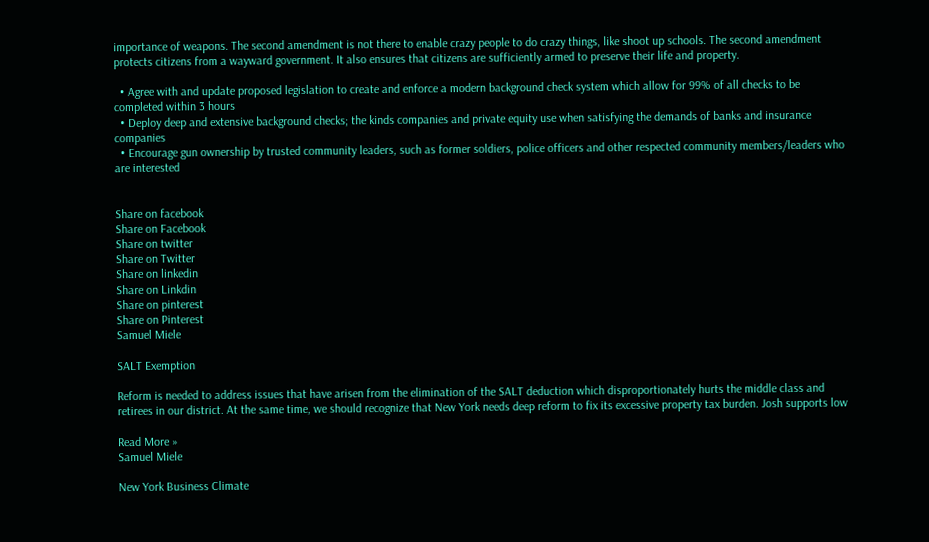importance of weapons. The second amendment is not there to enable crazy people to do crazy things, like shoot up schools. The second amendment protects citizens from a wayward government. It also ensures that citizens are sufficiently armed to preserve their life and property.

  • Agree with and update proposed legislation to create and enforce a modern background check system which allow for 99% of all checks to be completed within 3 hours
  • Deploy deep and extensive background checks; the kinds companies and private equity use when satisfying the demands of banks and insurance companies
  • Encourage gun ownership by trusted community leaders, such as former soldiers, police officers and other respected community members/leaders who are interested


Share on facebook
Share on Facebook
Share on twitter
Share on Twitter
Share on linkedin
Share on Linkdin
Share on pinterest
Share on Pinterest
Samuel Miele

SALT Exemption

Reform is needed to address issues that have arisen from the elimination of the SALT deduction which disproportionately hurts the middle class and retirees in our district. At the same time, we should recognize that New York needs deep reform to fix its excessive property tax burden. Josh supports low

Read More »
Samuel Miele

New York Business Climate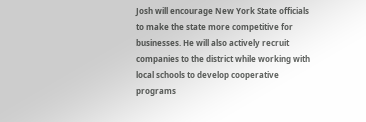Josh will encourage New York State officials to make the state more competitive for businesses. He will also actively recruit companies to the district while working with local schools to develop cooperative programs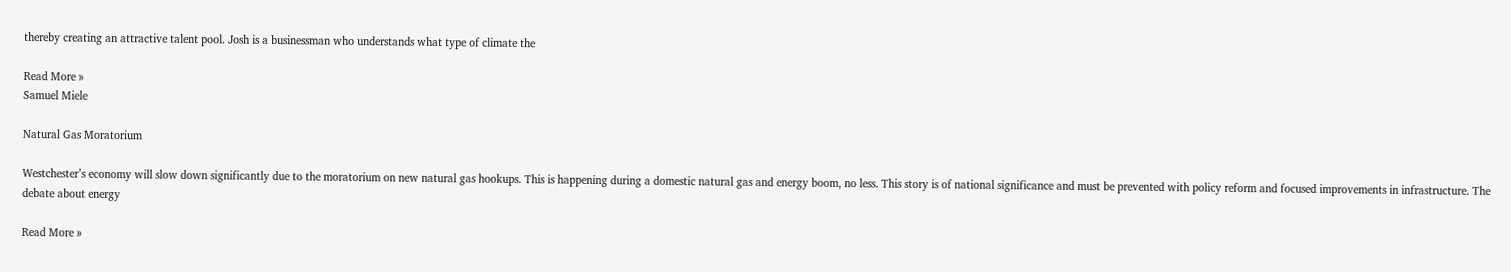thereby creating an attractive talent pool. Josh is a businessman who understands what type of climate the

Read More »
Samuel Miele

Natural Gas Moratorium

Westchester’s economy will slow down significantly due to the moratorium on new natural gas hookups. This is happening during a domestic natural gas and energy boom, no less. This story is of national significance and must be prevented with policy reform and focused improvements in infrastructure. The debate about energy

Read More »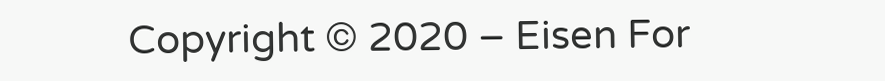Copyright © 2020 – Eisen For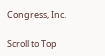Congress, Inc.

Scroll to Top